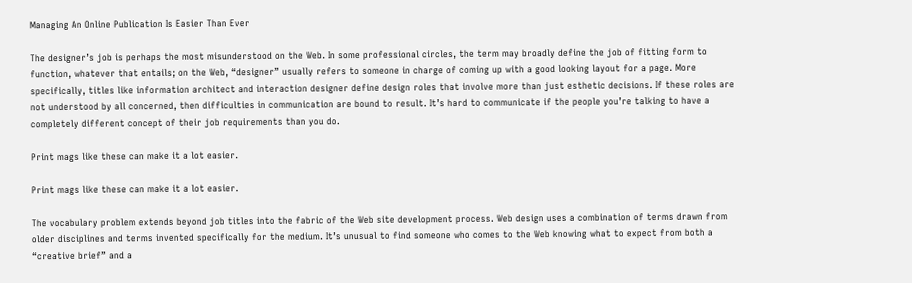Managing An Online Publication Is Easier Than Ever

The designer’s job is perhaps the most misunderstood on the Web. In some professional circles, the term may broadly define the job of fitting form to function, whatever that entails; on the Web, “designer” usually refers to someone in charge of coming up with a good looking layout for a page. More specifically, titles like information architect and interaction designer define design roles that involve more than just esthetic decisions. If these roles are not understood by all concerned, then difficulties in communication are bound to result. It’s hard to communicate if the people you’re talking to have a completely different concept of their job requirements than you do.

Print mags like these can make it a lot easier.

Print mags like these can make it a lot easier.

The vocabulary problem extends beyond job titles into the fabric of the Web site development process. Web design uses a combination of terms drawn from older disciplines and terms invented specifically for the medium. It’s unusual to find someone who comes to the Web knowing what to expect from both a “creative brief” and a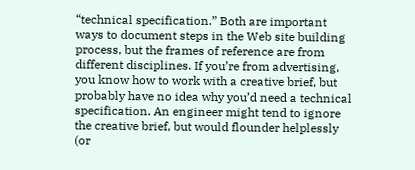“technical specification.” Both are important ways to document steps in the Web site building process, but the frames of reference are from different disciplines. If you’re from advertising, you know how to work with a creative brief, but probably have no idea why you’d need a technical specification. An engineer might tend to ignore the creative brief, but would flounder helplessly (or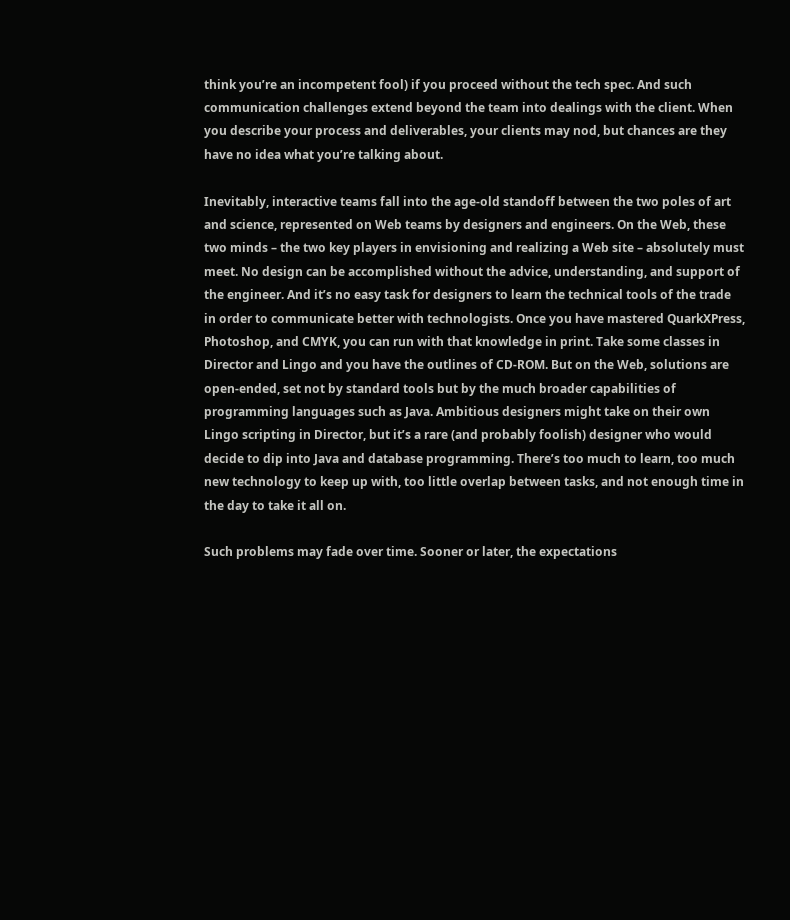think you’re an incompetent fool) if you proceed without the tech spec. And such communication challenges extend beyond the team into dealings with the client. When you describe your process and deliverables, your clients may nod, but chances are they have no idea what you’re talking about.

Inevitably, interactive teams fall into the age-old standoff between the two poles of art and science, represented on Web teams by designers and engineers. On the Web, these two minds – the two key players in envisioning and realizing a Web site – absolutely must meet. No design can be accomplished without the advice, understanding, and support of the engineer. And it’s no easy task for designers to learn the technical tools of the trade in order to communicate better with technologists. Once you have mastered QuarkXPress, Photoshop, and CMYK, you can run with that knowledge in print. Take some classes in Director and Lingo and you have the outlines of CD-ROM. But on the Web, solutions are open-ended, set not by standard tools but by the much broader capabilities of programming languages such as Java. Ambitious designers might take on their own Lingo scripting in Director, but it’s a rare (and probably foolish) designer who would decide to dip into Java and database programming. There’s too much to learn, too much new technology to keep up with, too little overlap between tasks, and not enough time in the day to take it all on.

Such problems may fade over time. Sooner or later, the expectations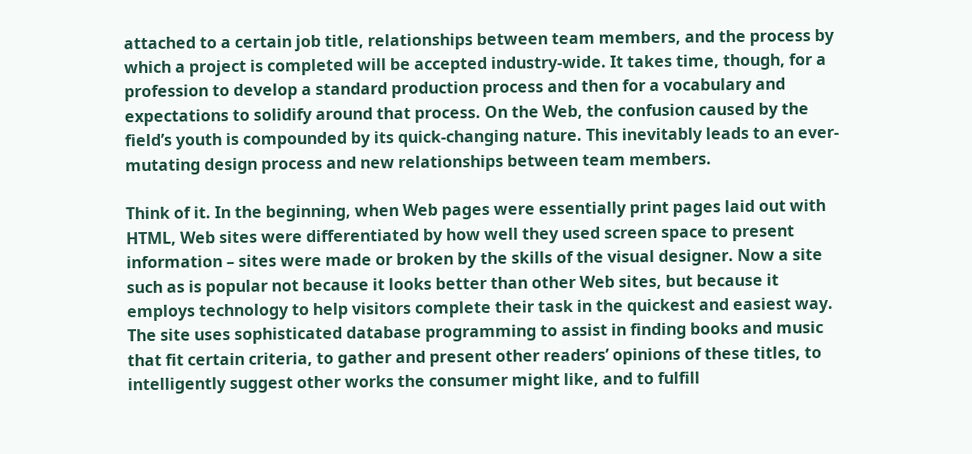attached to a certain job title, relationships between team members, and the process by which a project is completed will be accepted industry-wide. It takes time, though, for a profession to develop a standard production process and then for a vocabulary and expectations to solidify around that process. On the Web, the confusion caused by the field’s youth is compounded by its quick-changing nature. This inevitably leads to an ever-mutating design process and new relationships between team members.

Think of it. In the beginning, when Web pages were essentially print pages laid out with HTML, Web sites were differentiated by how well they used screen space to present information – sites were made or broken by the skills of the visual designer. Now a site such as is popular not because it looks better than other Web sites, but because it employs technology to help visitors complete their task in the quickest and easiest way. The site uses sophisticated database programming to assist in finding books and music that fit certain criteria, to gather and present other readers’ opinions of these titles, to intelligently suggest other works the consumer might like, and to fulfill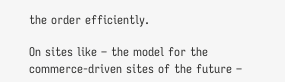the order efficiently.

On sites like – the model for the commerce-driven sites of the future –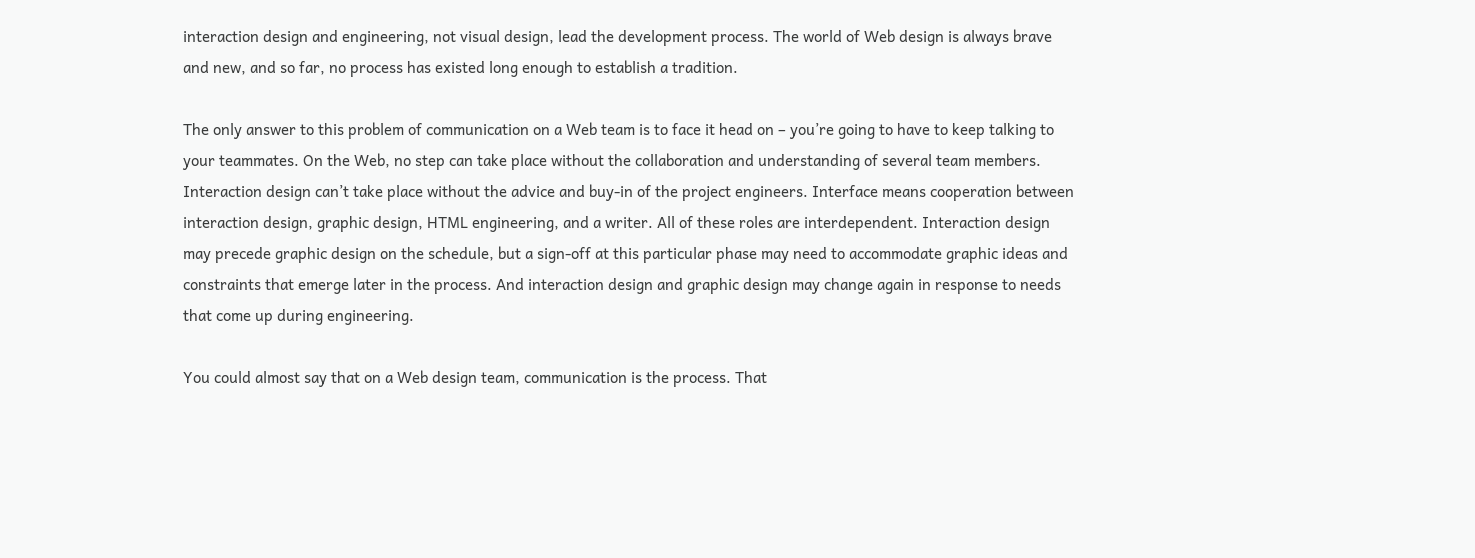interaction design and engineering, not visual design, lead the development process. The world of Web design is always brave and new, and so far, no process has existed long enough to establish a tradition.

The only answer to this problem of communication on a Web team is to face it head on – you’re going to have to keep talking to your teammates. On the Web, no step can take place without the collaboration and understanding of several team members. Interaction design can’t take place without the advice and buy-in of the project engineers. Interface means cooperation between interaction design, graphic design, HTML engineering, and a writer. All of these roles are interdependent. Interaction design may precede graphic design on the schedule, but a sign-off at this particular phase may need to accommodate graphic ideas and constraints that emerge later in the process. And interaction design and graphic design may change again in response to needs that come up during engineering.

You could almost say that on a Web design team, communication is the process. That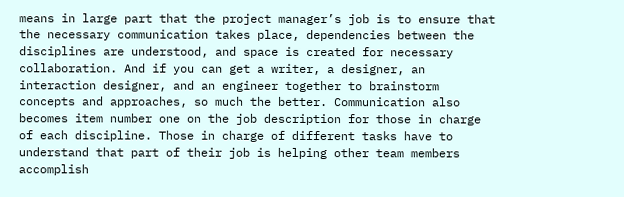means in large part that the project manager’s job is to ensure that the necessary communication takes place, dependencies between the disciplines are understood, and space is created for necessary collaboration. And if you can get a writer, a designer, an interaction designer, and an engineer together to brainstorm concepts and approaches, so much the better. Communication also becomes item number one on the job description for those in charge of each discipline. Those in charge of different tasks have to understand that part of their job is helping other team members accomplish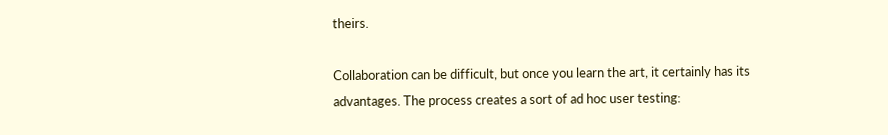theirs.

Collaboration can be difficult, but once you learn the art, it certainly has its advantages. The process creates a sort of ad hoc user testing: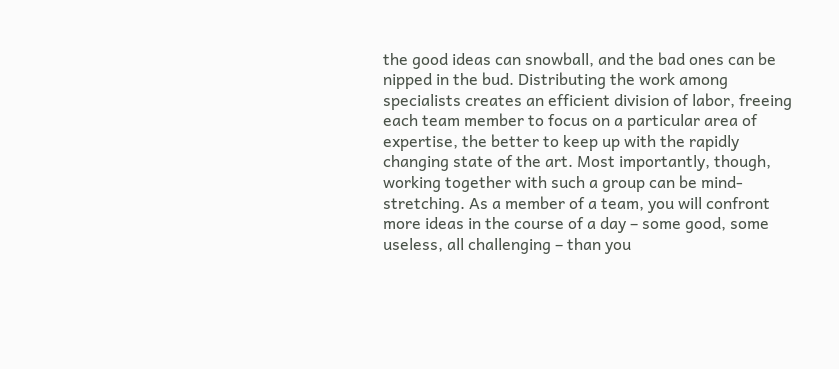the good ideas can snowball, and the bad ones can be nipped in the bud. Distributing the work among specialists creates an efficient division of labor, freeing each team member to focus on a particular area of expertise, the better to keep up with the rapidly changing state of the art. Most importantly, though, working together with such a group can be mind-stretching. As a member of a team, you will confront more ideas in the course of a day – some good, some useless, all challenging – than you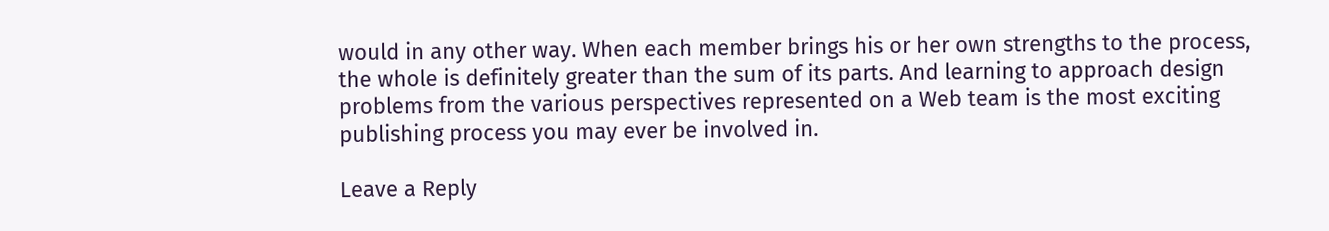would in any other way. When each member brings his or her own strengths to the process, the whole is definitely greater than the sum of its parts. And learning to approach design problems from the various perspectives represented on a Web team is the most exciting publishing process you may ever be involved in.

Leave a Reply